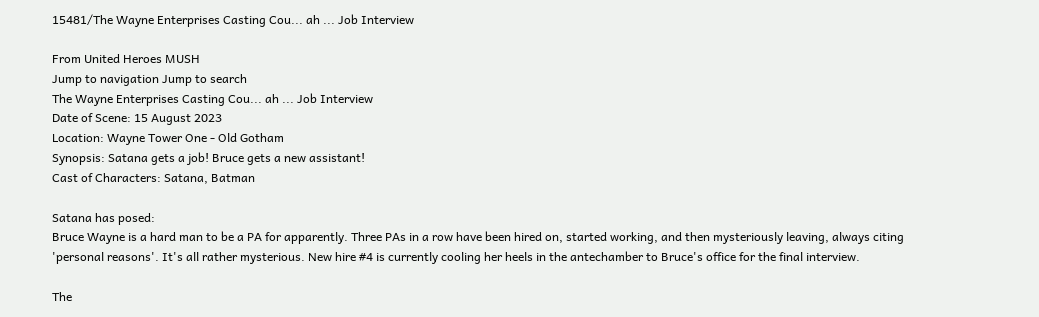15481/The Wayne Enterprises Casting Cou... ah ... Job Interview

From United Heroes MUSH
Jump to navigation Jump to search
The Wayne Enterprises Casting Cou... ah ... Job Interview
Date of Scene: 15 August 2023
Location: Wayne Tower One - Old Gotham
Synopsis: Satana gets a job! Bruce gets a new assistant!
Cast of Characters: Satana, Batman

Satana has posed:
Bruce Wayne is a hard man to be a PA for apparently. Three PAs in a row have been hired on, started working, and then mysteriously leaving, always citing 'personal reasons'. It's all rather mysterious. New hire #4 is currently cooling her heels in the antechamber to Bruce's office for the final interview.

The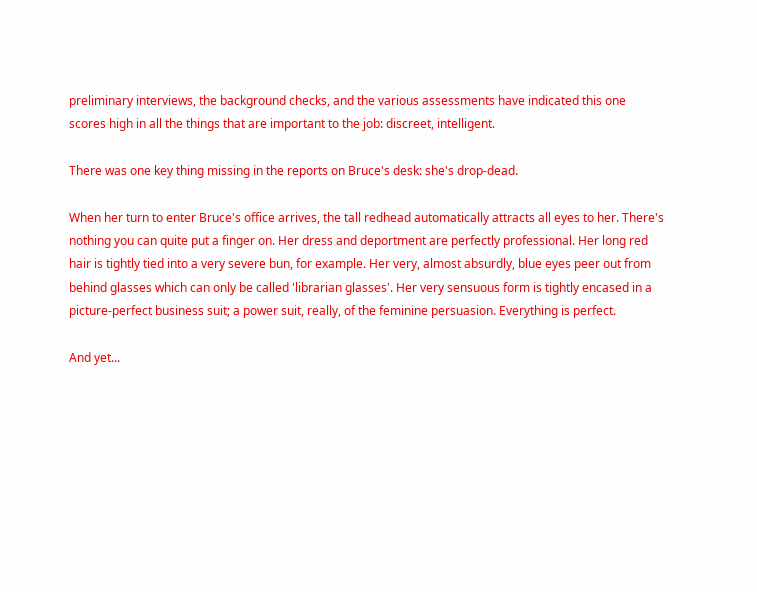preliminary interviews, the background checks, and the various assessments have indicated this one scores high in all the things that are important to the job: discreet, intelligent.

There was one key thing missing in the reports on Bruce's desk: she's drop-dead.

When her turn to enter Bruce's office arrives, the tall redhead automatically attracts all eyes to her. There's nothing you can quite put a finger on. Her dress and deportment are perfectly professional. Her long red hair is tightly tied into a very severe bun, for example. Her very, almost absurdly, blue eyes peer out from behind glasses which can only be called 'librarian glasses'. Her very sensuous form is tightly encased in a picture-perfect business suit; a power suit, really, of the feminine persuasion. Everything is perfect.

And yet...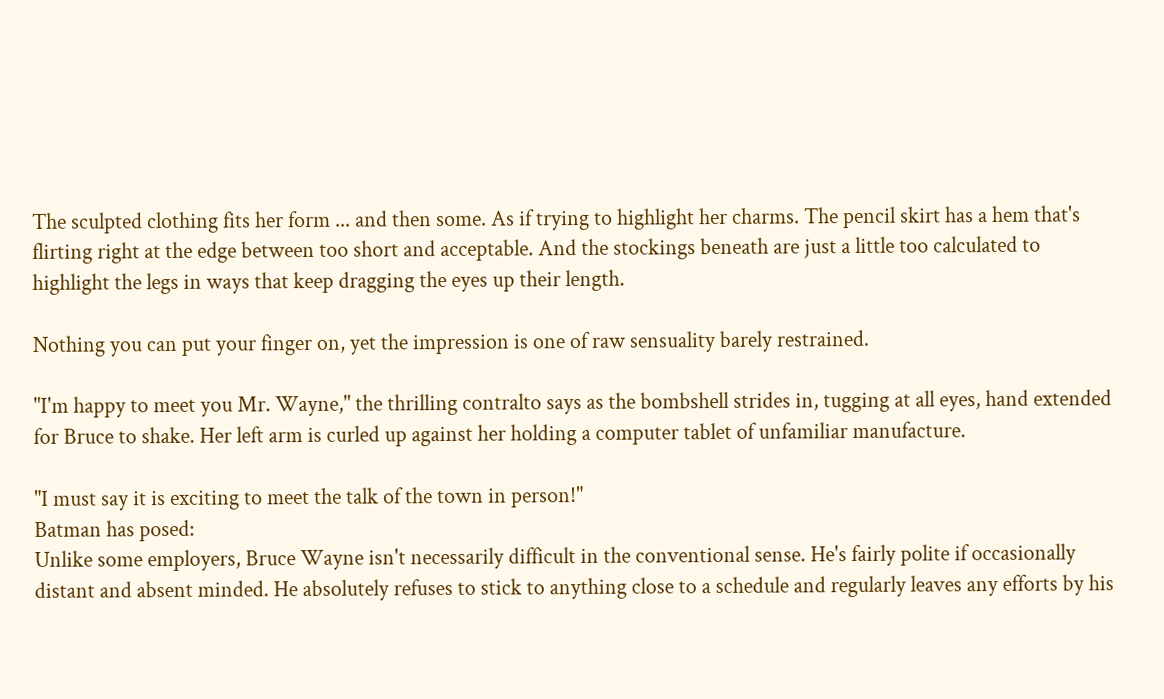The sculpted clothing fits her form ... and then some. As if trying to highlight her charms. The pencil skirt has a hem that's flirting right at the edge between too short and acceptable. And the stockings beneath are just a little too calculated to highlight the legs in ways that keep dragging the eyes up their length.

Nothing you can put your finger on, yet the impression is one of raw sensuality barely restrained.

"I'm happy to meet you Mr. Wayne," the thrilling contralto says as the bombshell strides in, tugging at all eyes, hand extended for Bruce to shake. Her left arm is curled up against her holding a computer tablet of unfamiliar manufacture.

"I must say it is exciting to meet the talk of the town in person!"
Batman has posed:
Unlike some employers, Bruce Wayne isn't necessarily difficult in the conventional sense. He's fairly polite if occasionally distant and absent minded. He absolutely refuses to stick to anything close to a schedule and regularly leaves any efforts by his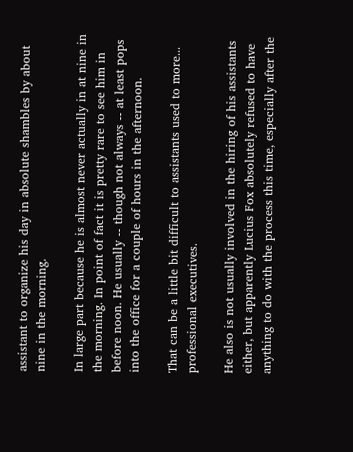assistant to organize his day in absolute shambles by about nine in the morning.

In large part because he is almost never actually in at nine in the morning. In point of fact it is pretty rare to see him in before noon. He usually -- though not always -- at least pops into the office for a couple of hours in the afternoon.

That can be a little bit difficult to assistants used to more... professional executives.

He also is not usually involved in the hiring of his assistants either, but apparently Lucius Fox absolutely refused to have anything to do with the process this time, especially after the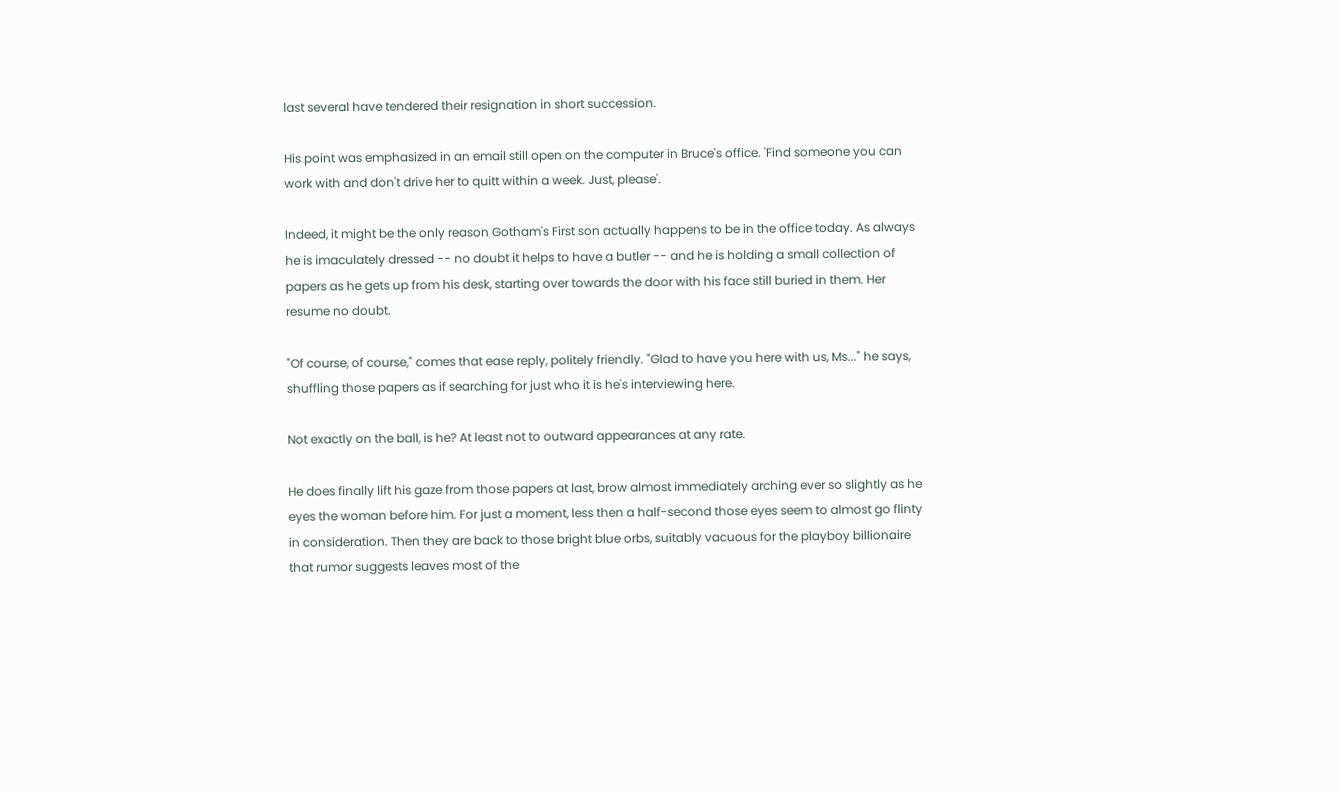last several have tendered their resignation in short succession.

His point was emphasized in an email still open on the computer in Bruce's office. 'Find someone you can work with and don't drive her to quitt within a week. Just, please'.

Indeed, it might be the only reason Gotham's First son actually happens to be in the office today. As always he is imaculately dressed -- no doubt it helps to have a butler -- and he is holding a small collection of papers as he gets up from his desk, starting over towards the door with his face still buried in them. Her resume no doubt.

"Of course, of course," comes that ease reply, politely friendly. "Glad to have you here with us, Ms..." he says, shuffling those papers as if searching for just who it is he's interviewing here.

Not exactly on the ball, is he? At least not to outward appearances at any rate.

He does finally lift his gaze from those papers at last, brow almost immediately arching ever so slightly as he eyes the woman before him. For just a moment, less then a half-second those eyes seem to almost go flinty in consideration. Then they are back to those bright blue orbs, suitably vacuous for the playboy billionaire that rumor suggests leaves most of the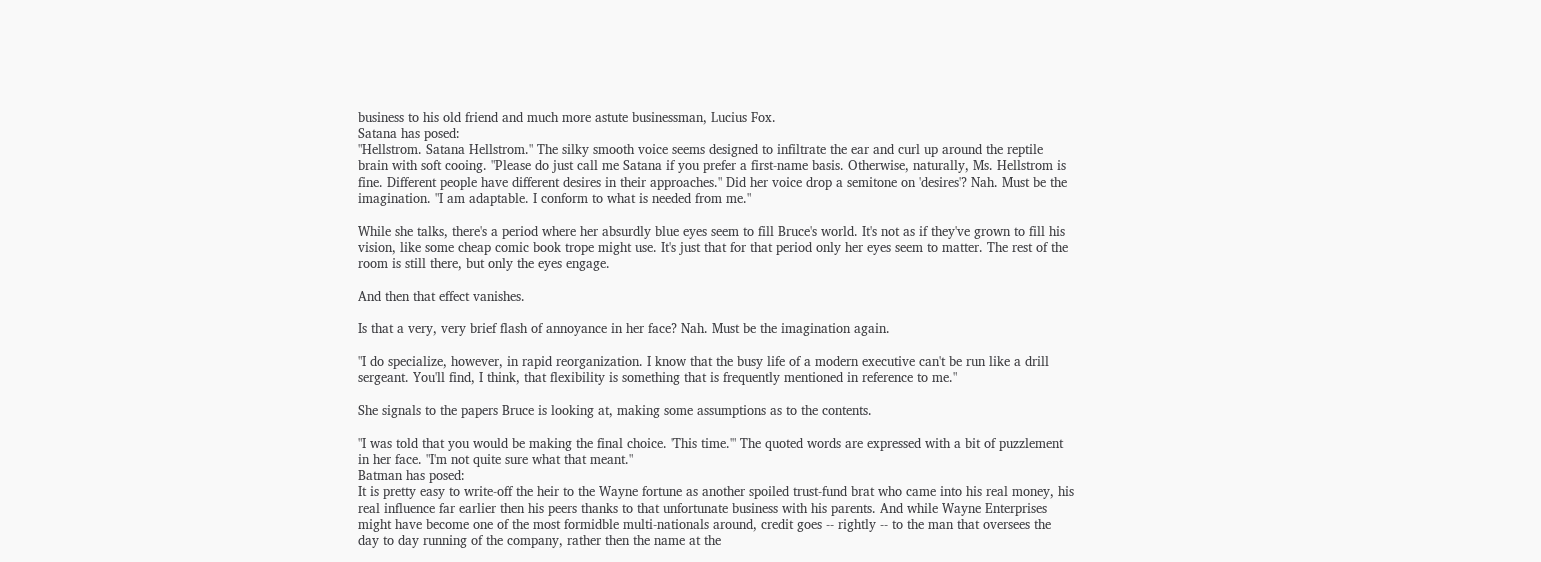business to his old friend and much more astute businessman, Lucius Fox.
Satana has posed:
"Hellstrom. Satana Hellstrom." The silky smooth voice seems designed to infiltrate the ear and curl up around the reptile brain with soft cooing. "Please do just call me Satana if you prefer a first-name basis. Otherwise, naturally, Ms. Hellstrom is fine. Different people have different desires in their approaches." Did her voice drop a semitone on 'desires'? Nah. Must be the imagination. "I am adaptable. I conform to what is needed from me."

While she talks, there's a period where her absurdly blue eyes seem to fill Bruce's world. It's not as if they've grown to fill his vision, like some cheap comic book trope might use. It's just that for that period only her eyes seem to matter. The rest of the room is still there, but only the eyes engage.

And then that effect vanishes.

Is that a very, very brief flash of annoyance in her face? Nah. Must be the imagination again.

"I do specialize, however, in rapid reorganization. I know that the busy life of a modern executive can't be run like a drill sergeant. You'll find, I think, that flexibility is something that is frequently mentioned in reference to me."

She signals to the papers Bruce is looking at, making some assumptions as to the contents.

"I was told that you would be making the final choice. 'This time.'" The quoted words are expressed with a bit of puzzlement in her face. "I'm not quite sure what that meant."
Batman has posed:
It is pretty easy to write-off the heir to the Wayne fortune as another spoiled trust-fund brat who came into his real money, his real influence far earlier then his peers thanks to that unfortunate business with his parents. And while Wayne Enterprises might have become one of the most formidble multi-nationals around, credit goes -- rightly -- to the man that oversees the day to day running of the company, rather then the name at the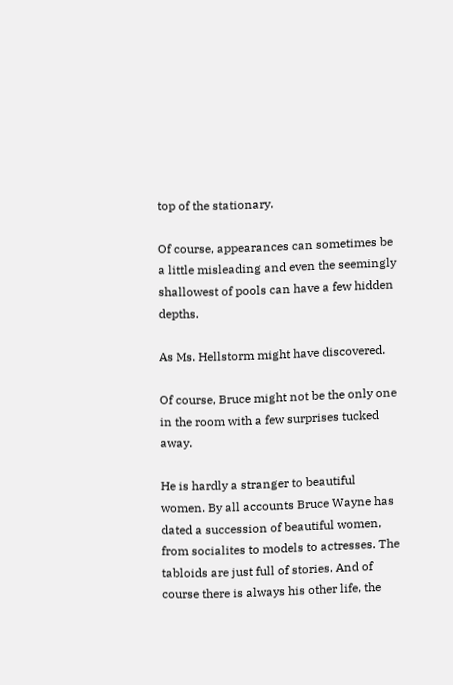top of the stationary.

Of course, appearances can sometimes be a little misleading and even the seemingly shallowest of pools can have a few hidden depths.

As Ms. Hellstorm might have discovered.

Of course, Bruce might not be the only one in the room with a few surprises tucked away.

He is hardly a stranger to beautiful women. By all accounts Bruce Wayne has dated a succession of beautiful women, from socialites to models to actresses. The tabloids are just full of stories. And of course there is always his other life, the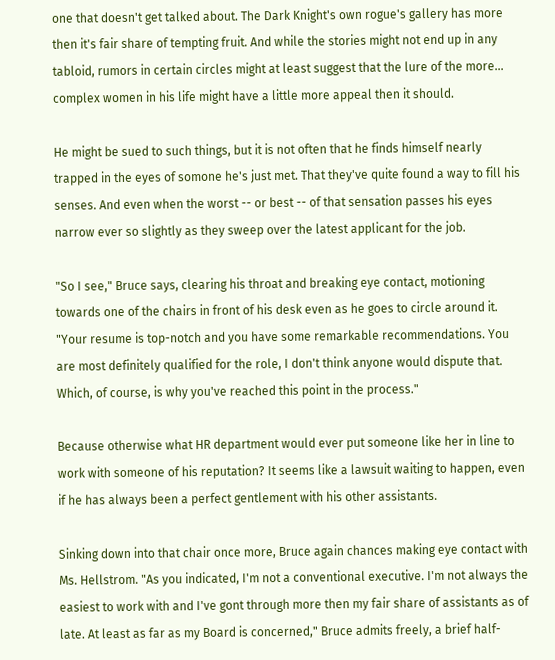one that doesn't get talked about. The Dark Knight's own rogue's gallery has more then it's fair share of tempting fruit. And while the stories might not end up in any tabloid, rumors in certain circles might at least suggest that the lure of the more... complex women in his life might have a little more appeal then it should.

He might be sued to such things, but it is not often that he finds himself nearly trapped in the eyes of somone he's just met. That they've quite found a way to fill his senses. And even when the worst -- or best -- of that sensation passes his eyes narrow ever so slightly as they sweep over the latest applicant for the job.

"So I see," Bruce says, clearing his throat and breaking eye contact, motioning towards one of the chairs in front of his desk even as he goes to circle around it. "Your resume is top-notch and you have some remarkable recommendations. You are most definitely qualified for the role, I don't think anyone would dispute that. Which, of course, is why you've reached this point in the process."

Because otherwise what HR department would ever put someone like her in line to work with someone of his reputation? It seems like a lawsuit waiting to happen, even if he has always been a perfect gentlement with his other assistants.

Sinking down into that chair once more, Bruce again chances making eye contact with Ms. Hellstrom. "As you indicated, I'm not a conventional executive. I'm not always the easiest to work with and I've gont through more then my fair share of assistants as of late. At least as far as my Board is concerned," Bruce admits freely, a brief half-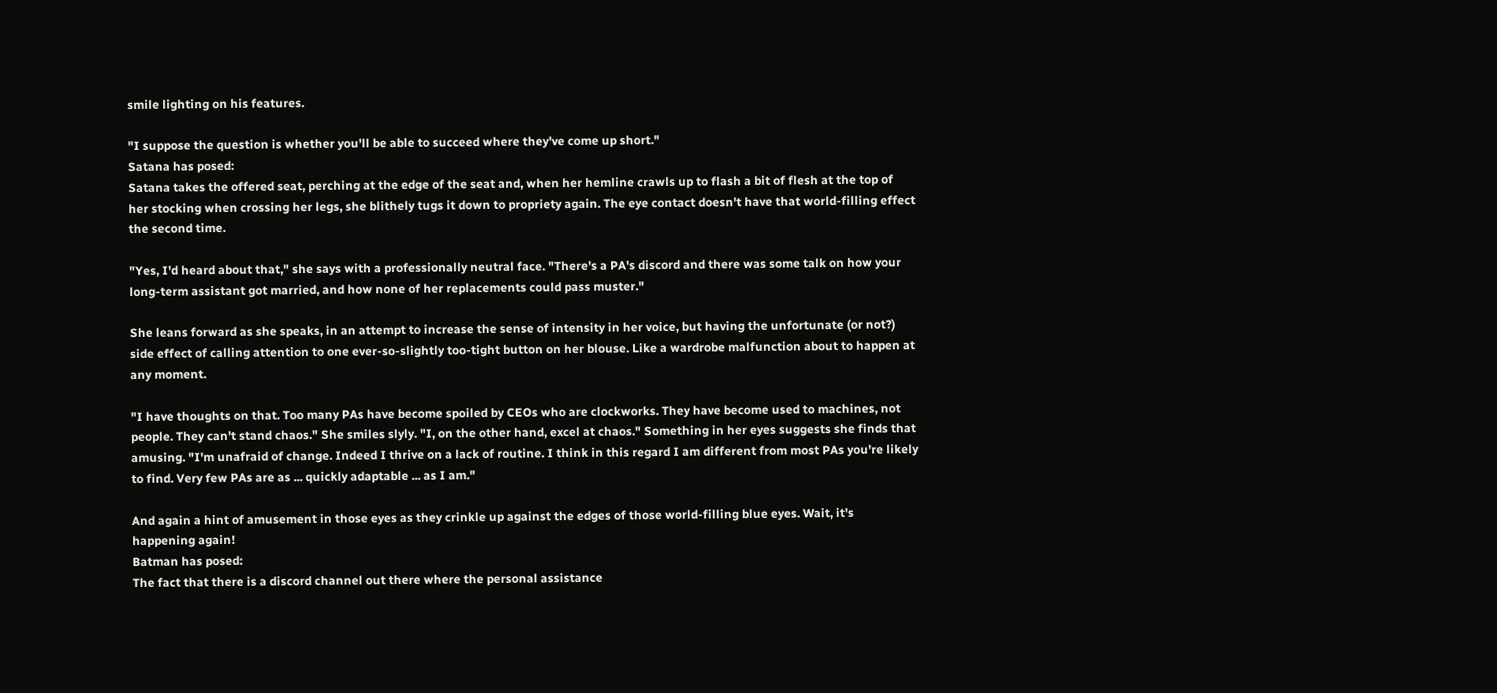smile lighting on his features.

"I suppose the question is whether you'll be able to succeed where they've come up short."
Satana has posed:
Satana takes the offered seat, perching at the edge of the seat and, when her hemline crawls up to flash a bit of flesh at the top of her stocking when crossing her legs, she blithely tugs it down to propriety again. The eye contact doesn't have that world-filling effect the second time.

"Yes, I'd heard about that," she says with a professionally neutral face. "There's a PA's discord and there was some talk on how your long-term assistant got married, and how none of her replacements could pass muster."

She leans forward as she speaks, in an attempt to increase the sense of intensity in her voice, but having the unfortunate (or not?) side effect of calling attention to one ever-so-slightly too-tight button on her blouse. Like a wardrobe malfunction about to happen at any moment.

"I have thoughts on that. Too many PAs have become spoiled by CEOs who are clockworks. They have become used to machines, not people. They can't stand chaos." She smiles slyly. "I, on the other hand, excel at chaos." Something in her eyes suggests she finds that amusing. "I'm unafraid of change. Indeed I thrive on a lack of routine. I think in this regard I am different from most PAs you're likely to find. Very few PAs are as ... quickly adaptable ... as I am."

And again a hint of amusement in those eyes as they crinkle up against the edges of those world-filling blue eyes. Wait, it's happening again!
Batman has posed:
The fact that there is a discord channel out there where the personal assistance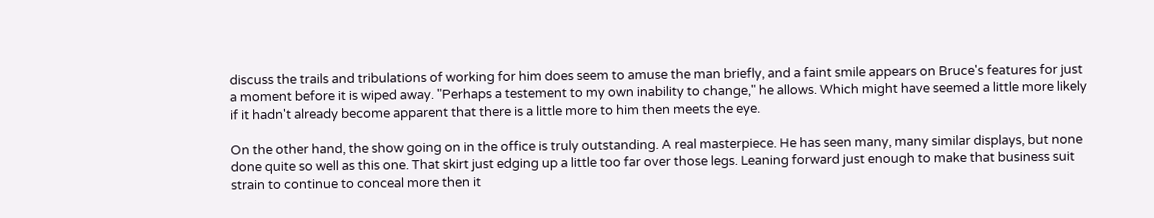discuss the trails and tribulations of working for him does seem to amuse the man briefly, and a faint smile appears on Bruce's features for just a moment before it is wiped away. "Perhaps a testement to my own inability to change," he allows. Which might have seemed a little more likely if it hadn't already become apparent that there is a little more to him then meets the eye.

On the other hand, the show going on in the office is truly outstanding. A real masterpiece. He has seen many, many similar displays, but none done quite so well as this one. That skirt just edging up a little too far over those legs. Leaning forward just enough to make that business suit strain to continue to conceal more then it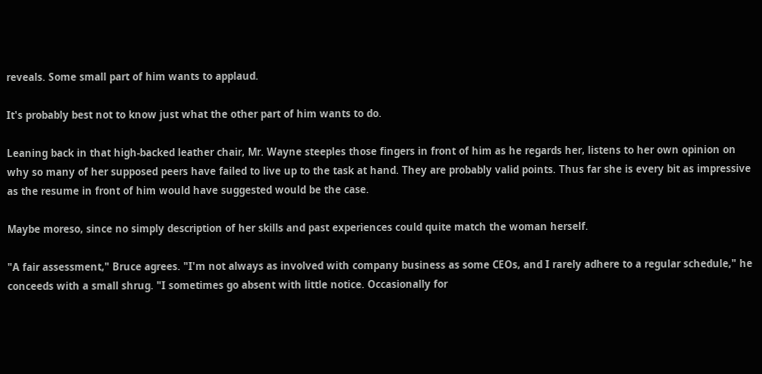reveals. Some small part of him wants to applaud.

It's probably best not to know just what the other part of him wants to do.

Leaning back in that high-backed leather chair, Mr. Wayne steeples those fingers in front of him as he regards her, listens to her own opinion on why so many of her supposed peers have failed to live up to the task at hand. They are probably valid points. Thus far she is every bit as impressive as the resume in front of him would have suggested would be the case.

Maybe moreso, since no simply description of her skills and past experiences could quite match the woman herself.

"A fair assessment," Bruce agrees. "I'm not always as involved with company business as some CEOs, and I rarely adhere to a regular schedule," he conceeds with a small shrug. "I sometimes go absent with little notice. Occasionally for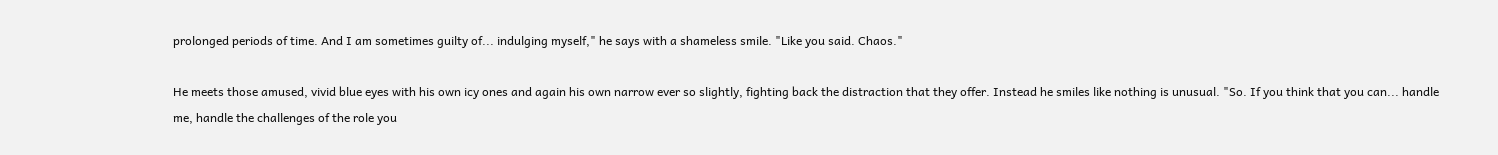prolonged periods of time. And I am sometimes guilty of... indulging myself," he says with a shameless smile. "Like you said. Chaos."

He meets those amused, vivid blue eyes with his own icy ones and again his own narrow ever so slightly, fighting back the distraction that they offer. Instead he smiles like nothing is unusual. "So. If you think that you can... handle me, handle the challenges of the role you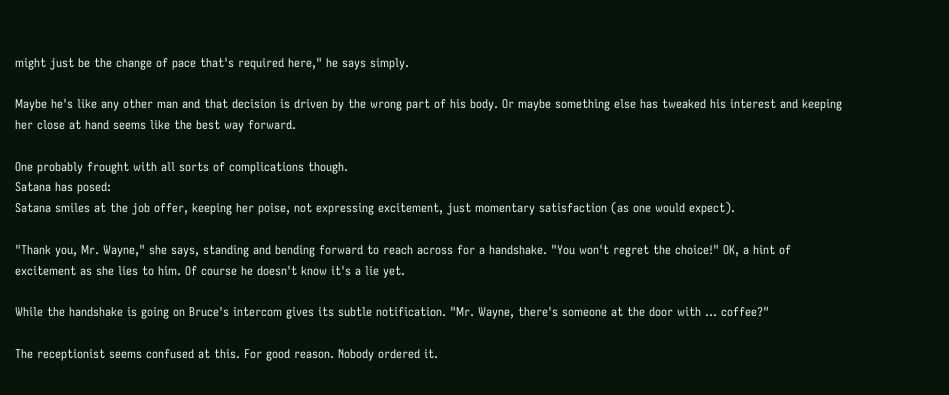might just be the change of pace that's required here," he says simply.

Maybe he's like any other man and that decision is driven by the wrong part of his body. Or maybe something else has tweaked his interest and keeping her close at hand seems like the best way forward.

One probably frought with all sorts of complications though.
Satana has posed:
Satana smiles at the job offer, keeping her poise, not expressing excitement, just momentary satisfaction (as one would expect).

"Thank you, Mr. Wayne," she says, standing and bending forward to reach across for a handshake. "You won't regret the choice!" OK, a hint of excitement as she lies to him. Of course he doesn't know it's a lie yet.

While the handshake is going on Bruce's intercom gives its subtle notification. "Mr. Wayne, there's someone at the door with ... coffee?"

The receptionist seems confused at this. For good reason. Nobody ordered it.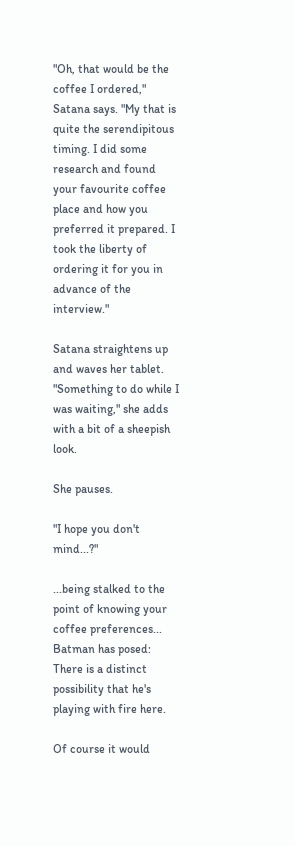"Oh, that would be the coffee I ordered," Satana says. "My that is quite the serendipitous timing. I did some research and found your favourite coffee place and how you preferred it prepared. I took the liberty of ordering it for you in advance of the interview."

Satana straightens up and waves her tablet. "Something to do while I was waiting," she adds with a bit of a sheepish look.

She pauses.

"I hope you don't mind...?"

...being stalked to the point of knowing your coffee preferences...
Batman has posed:
There is a distinct possibility that he's playing with fire here.

Of course it would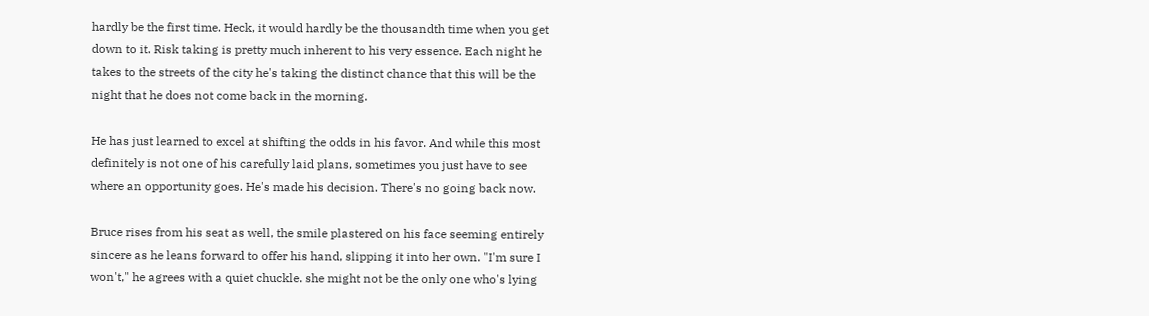hardly be the first time. Heck, it would hardly be the thousandth time when you get down to it. Risk taking is pretty much inherent to his very essence. Each night he takes to the streets of the city he's taking the distinct chance that this will be the night that he does not come back in the morning.

He has just learned to excel at shifting the odds in his favor. And while this most definitely is not one of his carefully laid plans, sometimes you just have to see where an opportunity goes. He's made his decision. There's no going back now.

Bruce rises from his seat as well, the smile plastered on his face seeming entirely sincere as he leans forward to offer his hand, slipping it into her own. "I'm sure I won't," he agrees with a quiet chuckle. she might not be the only one who's lying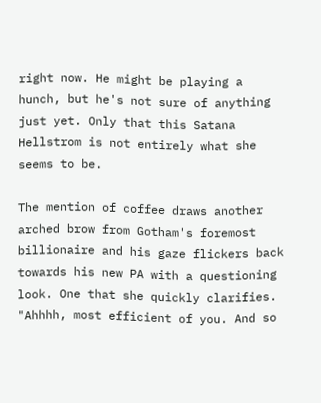right now. He might be playing a hunch, but he's not sure of anything just yet. Only that this Satana Hellstrom is not entirely what she seems to be.

The mention of coffee draws another arched brow from Gotham's foremost billionaire and his gaze flickers back towards his new PA with a questioning look. One that she quickly clarifies. "Ahhhh, most efficient of you. And so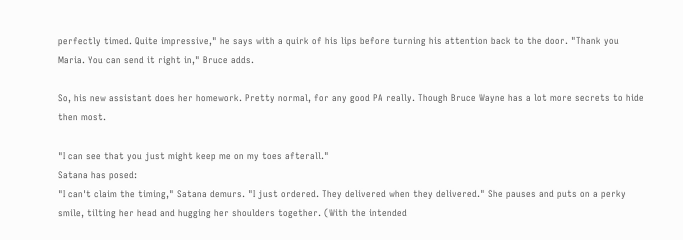perfectly timed. Quite impressive," he says with a quirk of his lips before turning his attention back to the door. "Thank you Maria. You can send it right in," Bruce adds.

So, his new assistant does her homework. Pretty normal, for any good PA really. Though Bruce Wayne has a lot more secrets to hide then most.

"I can see that you just might keep me on my toes afterall."
Satana has posed:
"I can't claim the timing," Satana demurs. "I just ordered. They delivered when they delivered." She pauses and puts on a perky smile, tilting her head and hugging her shoulders together. (With the intended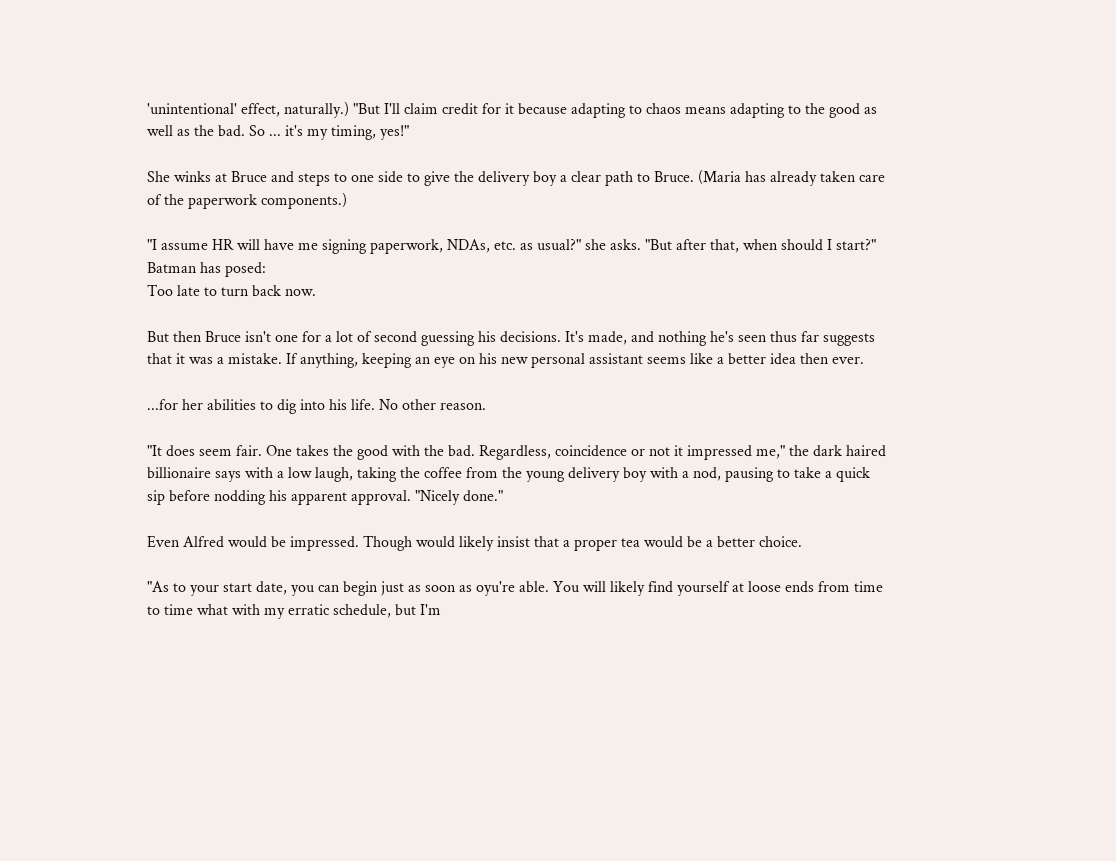'unintentional' effect, naturally.) "But I'll claim credit for it because adapting to chaos means adapting to the good as well as the bad. So ... it's my timing, yes!"

She winks at Bruce and steps to one side to give the delivery boy a clear path to Bruce. (Maria has already taken care of the paperwork components.)

"I assume HR will have me signing paperwork, NDAs, etc. as usual?" she asks. "But after that, when should I start?"
Batman has posed:
Too late to turn back now.

But then Bruce isn't one for a lot of second guessing his decisions. It's made, and nothing he's seen thus far suggests that it was a mistake. If anything, keeping an eye on his new personal assistant seems like a better idea then ever.

...for her abilities to dig into his life. No other reason.

"It does seem fair. One takes the good with the bad. Regardless, coincidence or not it impressed me," the dark haired billionaire says with a low laugh, taking the coffee from the young delivery boy with a nod, pausing to take a quick sip before nodding his apparent approval. "Nicely done."

Even Alfred would be impressed. Though would likely insist that a proper tea would be a better choice.

"As to your start date, you can begin just as soon as oyu're able. You will likely find yourself at loose ends from time to time what with my erratic schedule, but I'm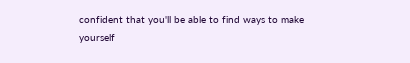confident that you'll be able to find ways to make yourself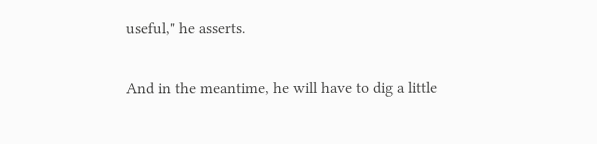useful," he asserts.

And in the meantime, he will have to dig a little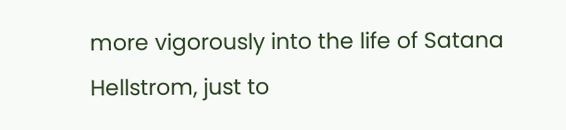more vigorously into the life of Satana Hellstrom, just to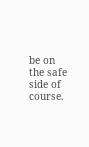be on the safe side of course.